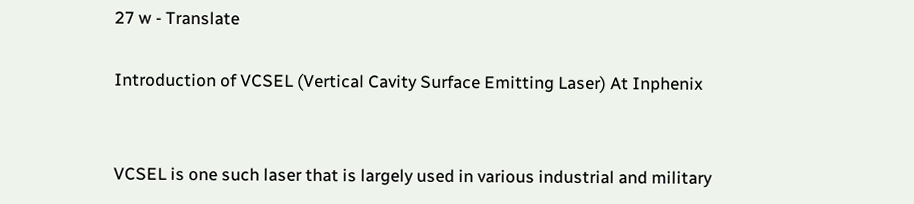27 w - Translate

Introduction of VCSEL (Vertical Cavity Surface Emitting Laser) At Inphenix


VCSEL is one such laser that is largely used in various industrial and military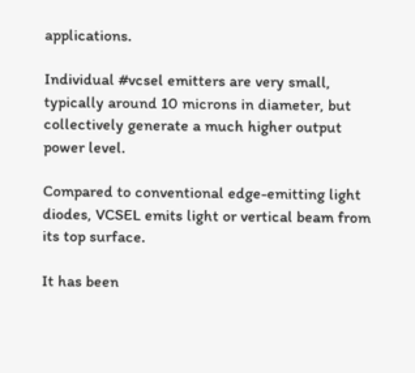applications.

Individual #vcsel emitters are very small, typically around 10 microns in diameter, but collectively generate a much higher output power level.

Compared to conventional edge-emitting light diodes, VCSEL emits light or vertical beam from its top surface.

It has been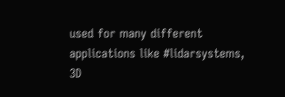used for many different applications like #lidarsystems, 3D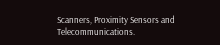Scanners, Proximity Sensors and Telecommunications.